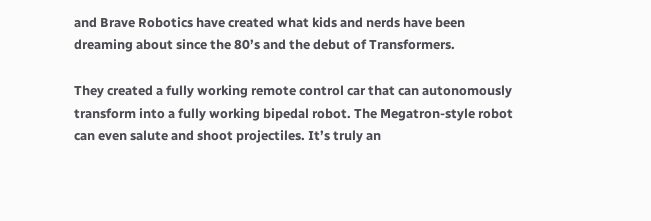and Brave Robotics have created what kids and nerds have been dreaming about since the 80’s and the debut of Transformers.

They created a fully working remote control car that can autonomously transform into a fully working bipedal robot. The Megatron-style robot can even salute and shoot projectiles. It’s truly an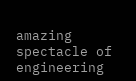amazing spectacle of engineering